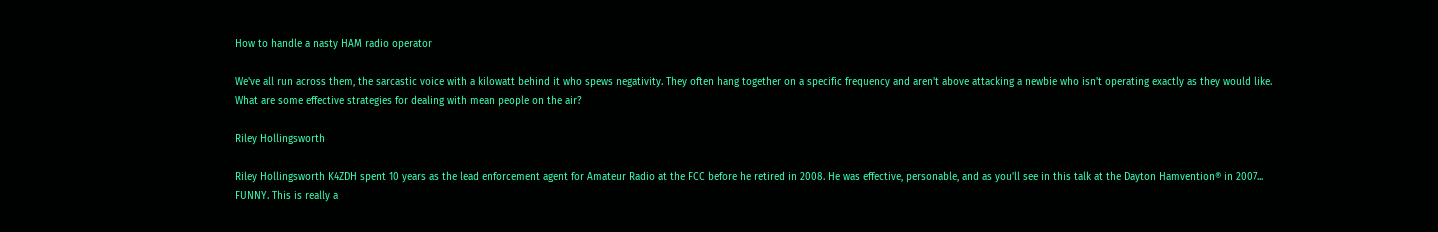How to handle a nasty HAM radio operator

We've all run across them, the sarcastic voice with a kilowatt behind it who spews negativity. They often hang together on a specific frequency and aren't above attacking a newbie who isn't operating exactly as they would like. What are some effective strategies for dealing with mean people on the air?

Riley Hollingsworth

Riley Hollingsworth K4ZDH spent 10 years as the lead enforcement agent for Amateur Radio at the FCC before he retired in 2008. He was effective, personable, and as you'll see in this talk at the Dayton Hamvention® in 2007... FUNNY. This is really a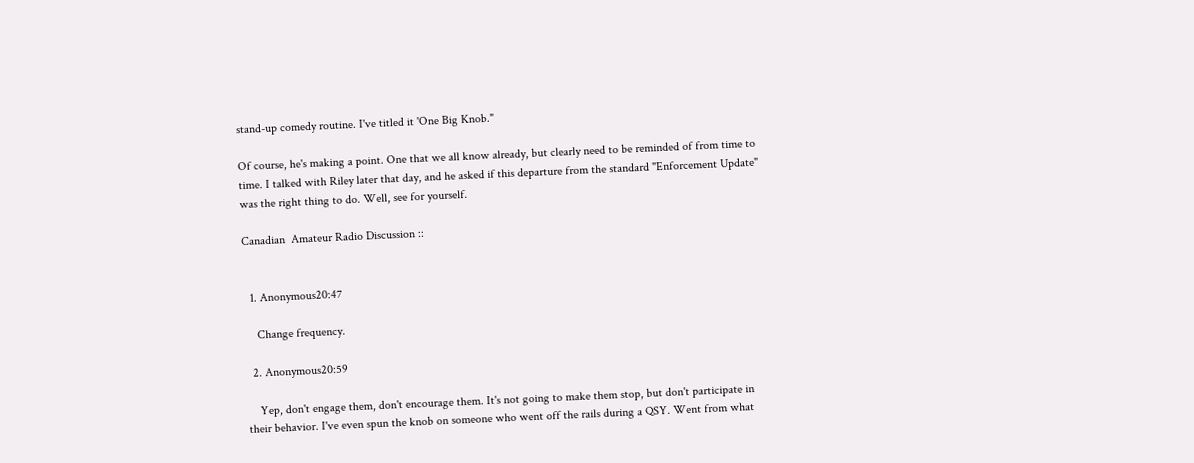stand-up comedy routine. I've titled it 'One Big Knob."

Of course, he's making a point. One that we all know already, but clearly need to be reminded of from time to time. I talked with Riley later that day, and he asked if this departure from the standard "Enforcement Update" was the right thing to do. Well, see for yourself.

Canadian  Amateur Radio Discussion ::


  1. Anonymous20:47

    Change frequency.

  2. Anonymous20:59

    Yep, don't engage them, don't encourage them. It's not going to make them stop, but don't participate in their behavior. I've even spun the knob on someone who went off the rails during a QSY. Went from what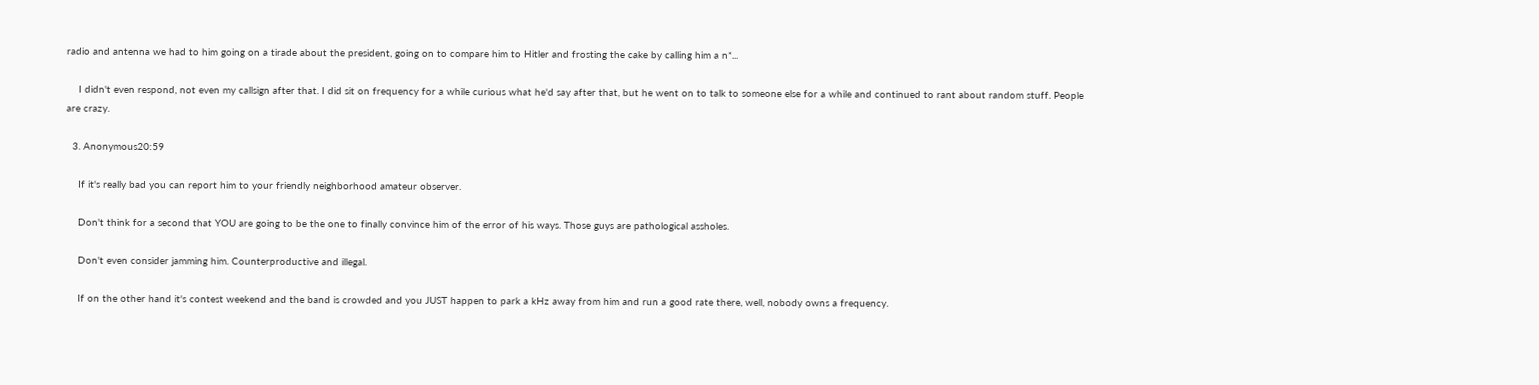radio and antenna we had to him going on a tirade about the president, going on to compare him to Hitler and frosting the cake by calling him a n*...

    I didn't even respond, not even my callsign after that. I did sit on frequency for a while curious what he'd say after that, but he went on to talk to someone else for a while and continued to rant about random stuff. People are crazy.

  3. Anonymous20:59

    If it's really bad you can report him to your friendly neighborhood amateur observer.

    Don't think for a second that YOU are going to be the one to finally convince him of the error of his ways. Those guys are pathological assholes.

    Don't even consider jamming him. Counterproductive and illegal.

    If on the other hand it's contest weekend and the band is crowded and you JUST happen to park a kHz away from him and run a good rate there, well, nobody owns a frequency.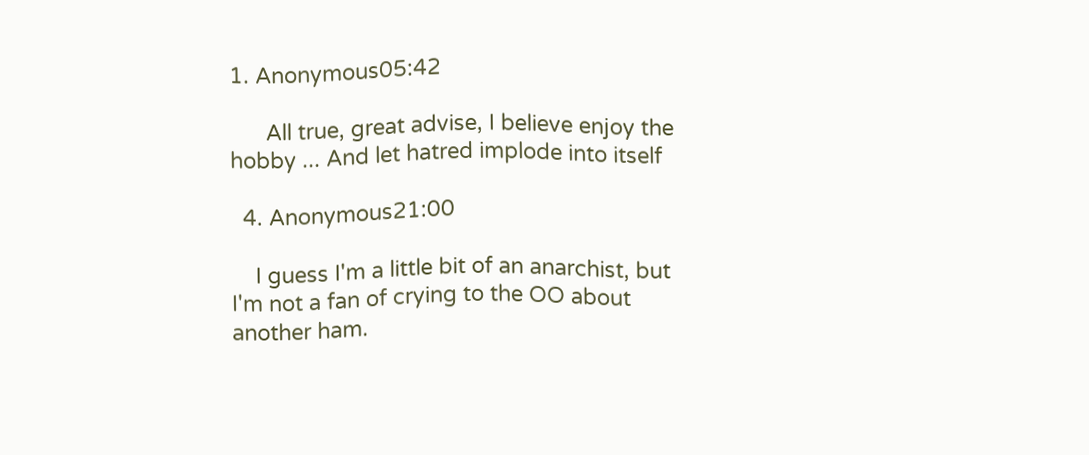1. Anonymous05:42

      All true, great advise, I believe enjoy the hobby ... And let hatred implode into itself

  4. Anonymous21:00

    I guess I'm a little bit of an anarchist, but I'm not a fan of crying to the OO about another ham.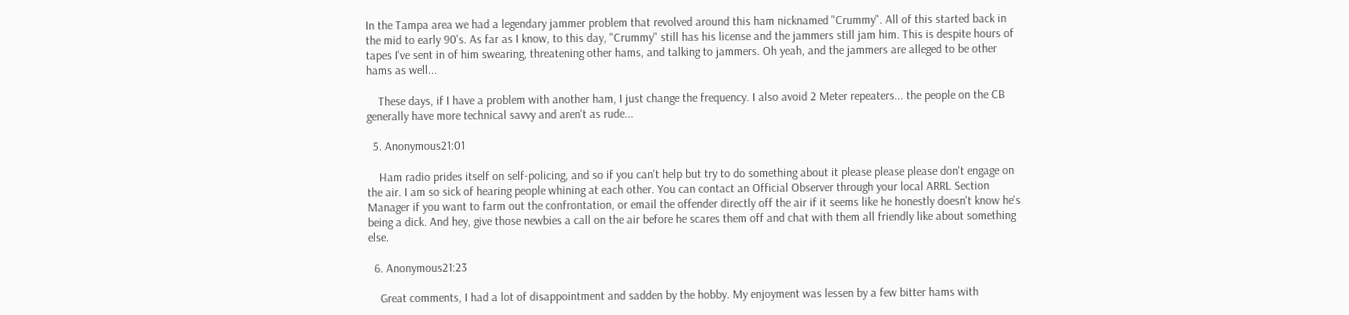In the Tampa area we had a legendary jammer problem that revolved around this ham nicknamed "Crummy". All of this started back in the mid to early 90's. As far as I know, to this day, "Crummy" still has his license and the jammers still jam him. This is despite hours of tapes I've sent in of him swearing, threatening other hams, and talking to jammers. Oh yeah, and the jammers are alleged to be other hams as well...

    These days, if I have a problem with another ham, I just change the frequency. I also avoid 2 Meter repeaters... the people on the CB generally have more technical savvy and aren't as rude...

  5. Anonymous21:01

    Ham radio prides itself on self-policing, and so if you can't help but try to do something about it please please please don't engage on the air. I am so sick of hearing people whining at each other. You can contact an Official Observer through your local ARRL Section Manager if you want to farm out the confrontation, or email the offender directly off the air if it seems like he honestly doesn't know he's being a dick. And hey, give those newbies a call on the air before he scares them off and chat with them all friendly like about something else.

  6. Anonymous21:23

    Great comments, I had a lot of disappointment and sadden by the hobby. My enjoyment was lessen by a few bitter hams with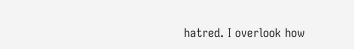hatred. I overlook how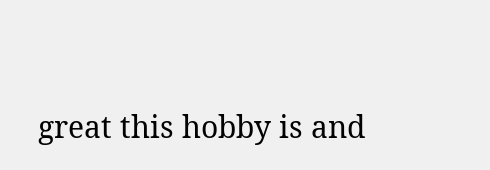great this hobby is and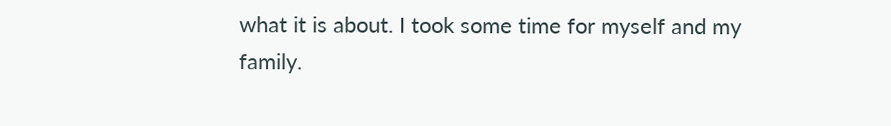what it is about. I took some time for myself and my family.